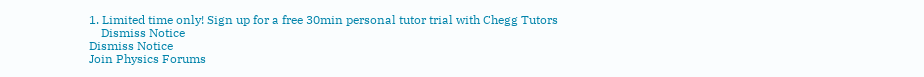1. Limited time only! Sign up for a free 30min personal tutor trial with Chegg Tutors
    Dismiss Notice
Dismiss Notice
Join Physics Forums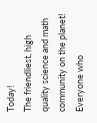Today!
The friendliest, high quality science and math community on the planet! Everyone who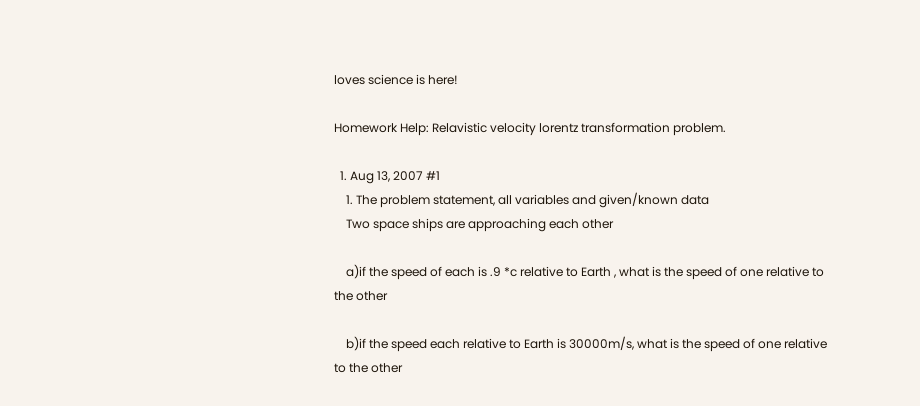loves science is here!

Homework Help: Relavistic velocity lorentz transformation problem.

  1. Aug 13, 2007 #1
    1. The problem statement, all variables and given/known data
    Two space ships are approaching each other

    a)if the speed of each is .9 *c relative to Earth , what is the speed of one relative to the other

    b)if the speed each relative to Earth is 30000m/s, what is the speed of one relative to the other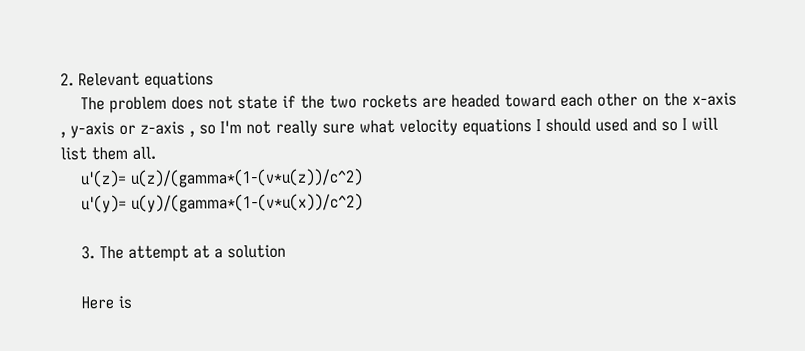2. Relevant equations
    The problem does not state if the two rockets are headed toward each other on the x-axis , y-axis or z-axis , so I'm not really sure what velocity equations I should used and so I will list them all.
    u'(z)= u(z)/(gamma*(1-(v*u(z))/c^2)
    u'(y)= u(y)/(gamma*(1-(v*u(x))/c^2)

    3. The attempt at a solution

    Here is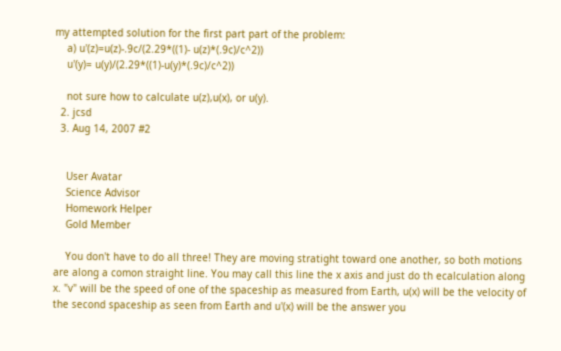my attempted solution for the first part part of the problem:
    a) u'(z)=u(z)-.9c/(2.29*((1)- u(z)*(.9c)/c^2))
    u'(y)= u(y)/(2.29*((1)-u(y)*(.9c)/c^2))

    not sure how to calculate u(z),u(x), or u(y).
  2. jcsd
  3. Aug 14, 2007 #2


    User Avatar
    Science Advisor
    Homework Helper
    Gold Member

    You don't have to do all three! They are moving stratight toward one another, so both motions are along a comon straight line. You may call this line the x axis and just do th ecalculation along x. "v" will be the speed of one of the spaceship as measured from Earth, u(x) will be the velocity of the second spaceship as seen from Earth and u'(x) will be the answer you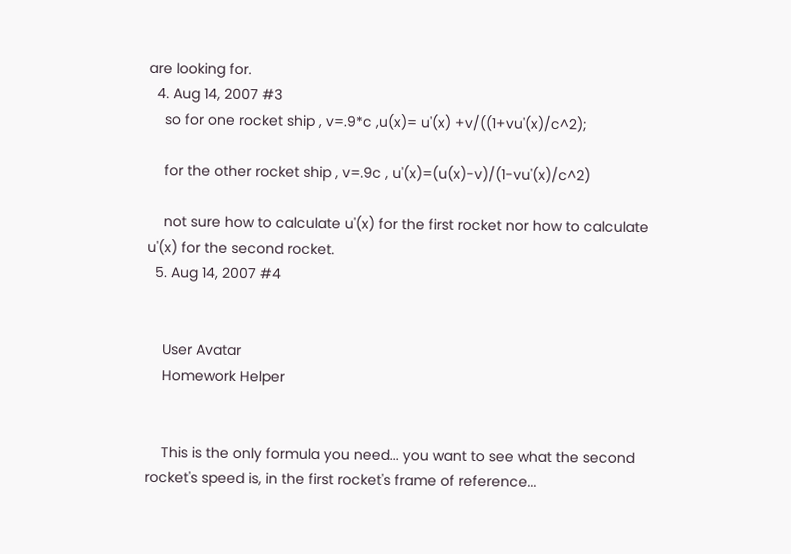are looking for.
  4. Aug 14, 2007 #3
    so for one rocket ship , v=.9*c ,u(x)= u'(x) +v/((1+vu'(x)/c^2);

    for the other rocket ship , v=.9c , u'(x)=(u(x)-v)/(1-vu'(x)/c^2)

    not sure how to calculate u'(x) for the first rocket nor how to calculate u'(x) for the second rocket.
  5. Aug 14, 2007 #4


    User Avatar
    Homework Helper


    This is the only formula you need... you want to see what the second rocket's speed is, in the first rocket's frame of reference...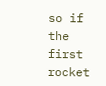so if the first rocket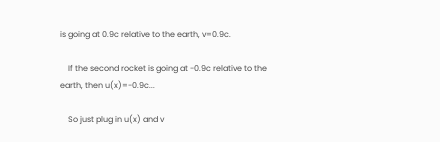is going at 0.9c relative to the earth, v=0.9c.

    If the second rocket is going at -0.9c relative to the earth, then u(x)=-0.9c...

    So just plug in u(x) and v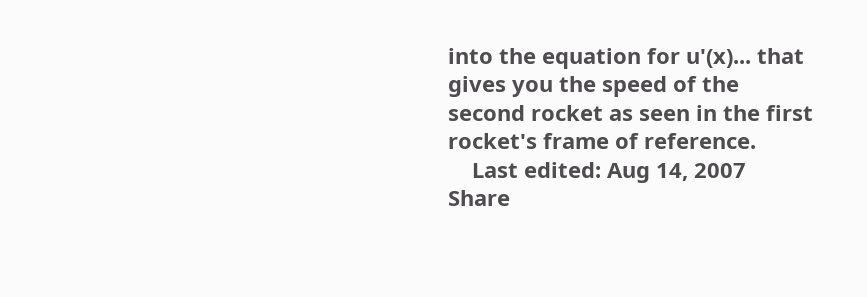into the equation for u'(x)... that gives you the speed of the second rocket as seen in the first rocket's frame of reference.
    Last edited: Aug 14, 2007
Share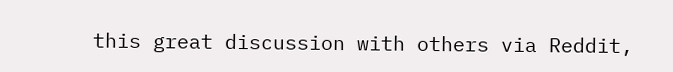this great discussion with others via Reddit,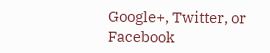Google+, Twitter, or Facebook